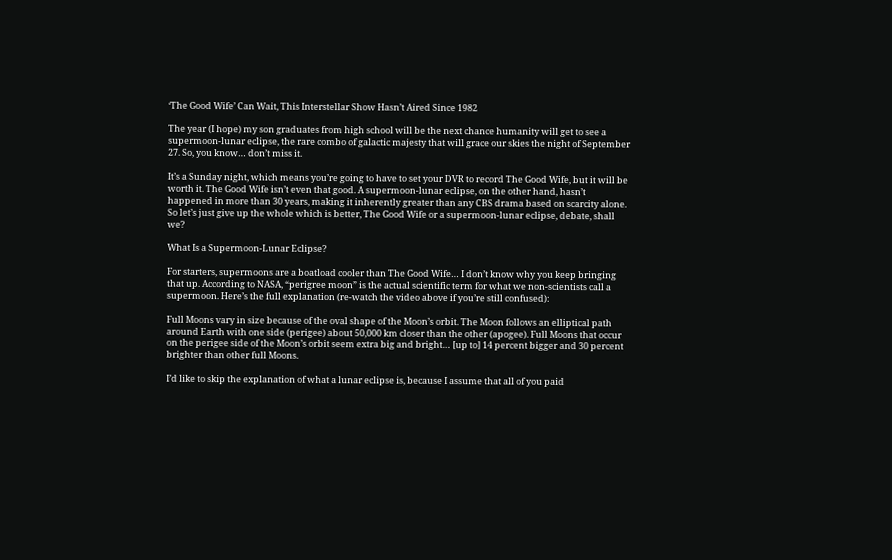‘The Good Wife’ Can Wait, This Interstellar Show Hasn’t Aired Since 1982

The year (I hope) my son graduates from high school will be the next chance humanity will get to see a supermoon-lunar eclipse, the rare combo of galactic majesty that will grace our skies the night of September 27. So, you know… don’t miss it.

It’s a Sunday night, which means you’re going to have to set your DVR to record The Good Wife, but it will be worth it. The Good Wife isn’t even that good. A supermoon-lunar eclipse, on the other hand, hasn’t happened in more than 30 years, making it inherently greater than any CBS drama based on scarcity alone. So let’s just give up the whole which is better, The Good Wife or a supermoon-lunar eclipse, debate, shall we?

What Is a Supermoon-Lunar Eclipse?

For starters, supermoons are a boatload cooler than The Good Wife… I don’t know why you keep bringing that up. According to NASA, “perigree moon” is the actual scientific term for what we non-scientists call a supermoon. Here’s the full explanation (re-watch the video above if you’re still confused):

Full Moons vary in size because of the oval shape of the Moon’s orbit. The Moon follows an elliptical path around Earth with one side (perigee) about 50,000 km closer than the other (apogee). Full Moons that occur on the perigee side of the Moon’s orbit seem extra big and bright… [up to] 14 percent bigger and 30 percent brighter than other full Moons.

I’d like to skip the explanation of what a lunar eclipse is, because I assume that all of you paid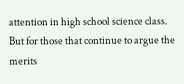attention in high school science class. But for those that continue to argue the merits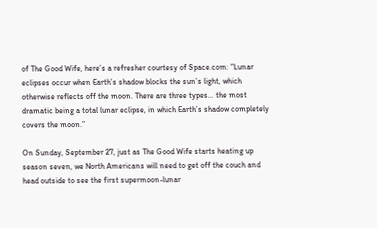of The Good Wife, here’s a refresher courtesy of Space.com: “Lunar eclipses occur when Earth’s shadow blocks the sun’s light, which otherwise reflects off the moon. There are three types… the most dramatic being a total lunar eclipse, in which Earth’s shadow completely covers the moon.”

On Sunday, September 27, just as The Good Wife starts heating up season seven, we North Americans will need to get off the couch and head outside to see the first supermoon-lunar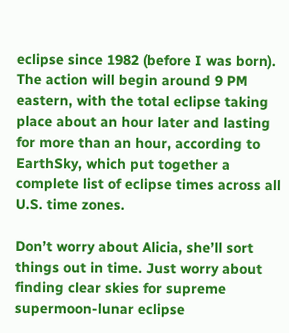eclipse since 1982 (before I was born). The action will begin around 9 PM eastern, with the total eclipse taking place about an hour later and lasting for more than an hour, according to EarthSky, which put together a complete list of eclipse times across all U.S. time zones.

Don’t worry about Alicia, she’ll sort things out in time. Just worry about finding clear skies for supreme supermoon-lunar eclipse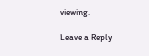viewing.

Leave a Reply